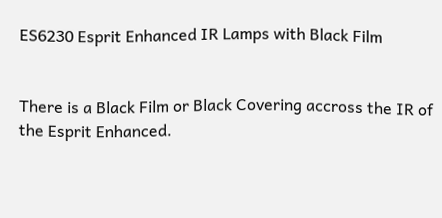ES6230 Esprit Enhanced IR Lamps with Black Film


There is a Black Film or Black Covering accross the IR of the Esprit Enhanced.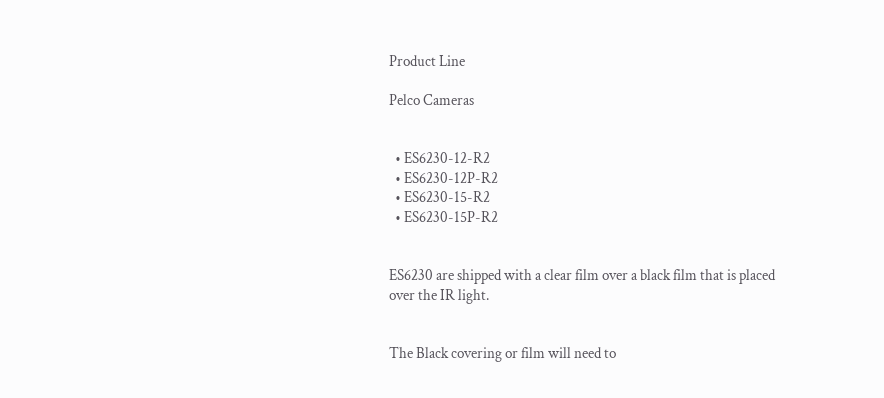Product Line

Pelco Cameras


  • ES6230-12-R2
  • ES6230-12P-R2
  • ES6230-15-R2
  • ES6230-15P-R2


ES6230 are shipped with a clear film over a black film that is placed over the IR light.


The Black covering or film will need to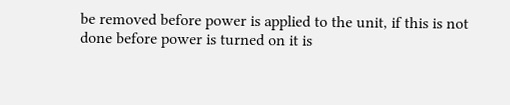be removed before power is applied to the unit, if this is not done before power is turned on it is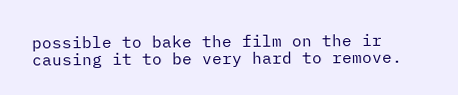possible to bake the film on the ir causing it to be very hard to remove.